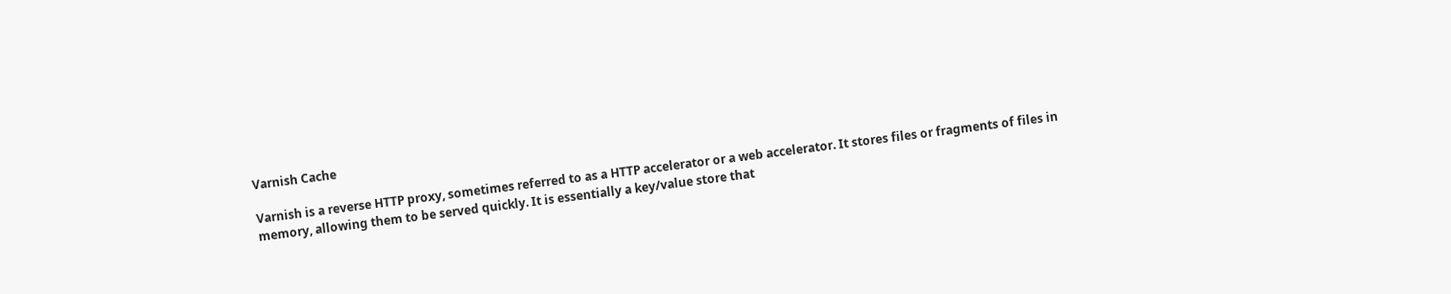Varnish Cache

Varnish is a reverse HTTP proxy, sometimes referred to as a HTTP accelerator or a web accelerator. It stores files or fragments of files in memory, allowing them to be served quickly. It is essentially a key/value store that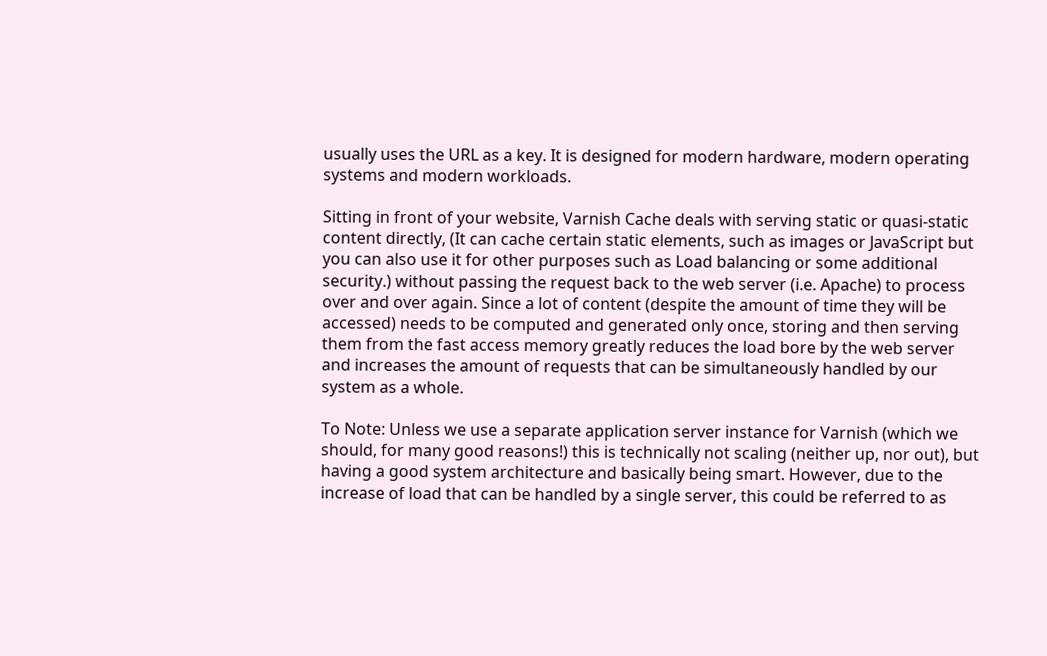usually uses the URL as a key. It is designed for modern hardware, modern operating systems and modern workloads.

Sitting in front of your website, Varnish Cache deals with serving static or quasi-static content directly, (It can cache certain static elements, such as images or JavaScript but you can also use it for other purposes such as Load balancing or some additional security.) without passing the request back to the web server (i.e. Apache) to process over and over again. Since a lot of content (despite the amount of time they will be accessed) needs to be computed and generated only once, storing and then serving them from the fast access memory greatly reduces the load bore by the web server and increases the amount of requests that can be simultaneously handled by our system as a whole.

To Note: Unless we use a separate application server instance for Varnish (which we should, for many good reasons!) this is technically not scaling (neither up, nor out), but having a good system architecture and basically being smart. However, due to the increase of load that can be handled by a single server, this could be referred to as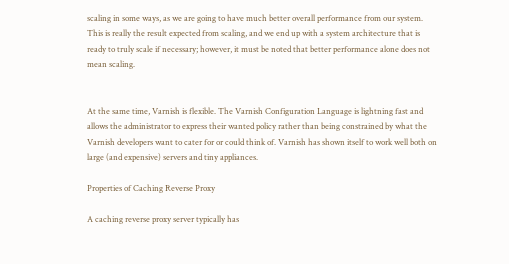scaling in some ways, as we are going to have much better overall performance from our system. This is really the result expected from scaling, and we end up with a system architecture that is ready to truly scale if necessary; however, it must be noted that better performance alone does not mean scaling.


At the same time, Varnish is flexible. The Varnish Configuration Language is lightning fast and allows the administrator to express their wanted policy rather than being constrained by what the Varnish developers want to cater for or could think of. Varnish has shown itself to work well both on large (and expensive) servers and tiny appliances.

Properties of Caching Reverse Proxy

A caching reverse proxy server typically has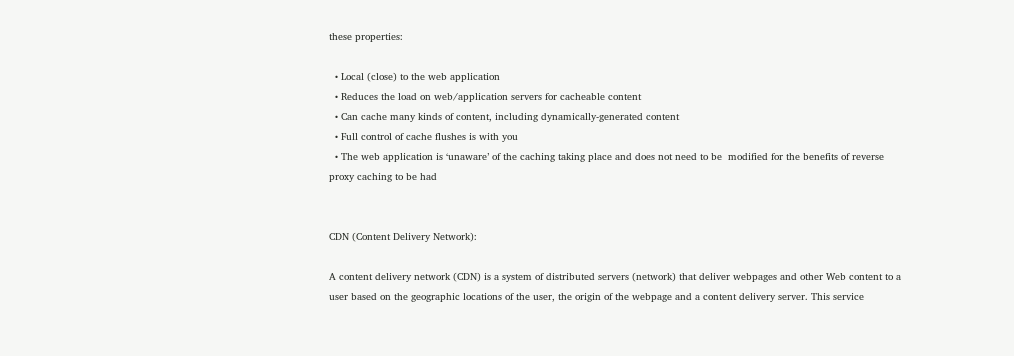these properties:

  • Local (close) to the web application
  • Reduces the load on web/application servers for cacheable content
  • Can cache many kinds of content, including dynamically-generated content
  • Full control of cache flushes is with you
  • The web application is ‘unaware’ of the caching taking place and does not need to be  modified for the benefits of reverse proxy caching to be had


CDN (Content Delivery Network):

A content delivery network (CDN) is a system of distributed servers (network) that deliver webpages and other Web content to a user based on the geographic locations of the user, the origin of the webpage and a content delivery server. This service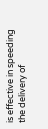is effective in speeding the delivery of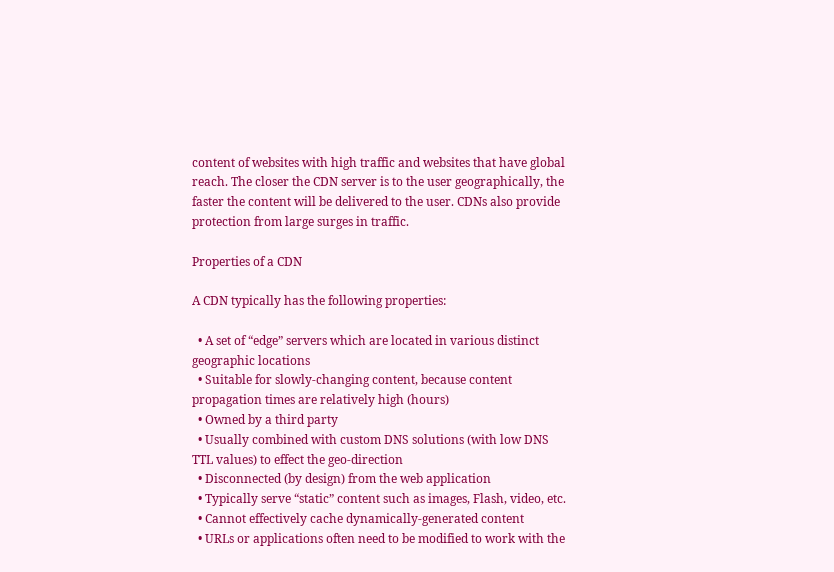content of websites with high traffic and websites that have global reach. The closer the CDN server is to the user geographically, the faster the content will be delivered to the user. CDNs also provide protection from large surges in traffic.

Properties of a CDN

A CDN typically has the following properties:

  • A set of “edge” servers which are located in various distinct geographic locations
  • Suitable for slowly-changing content, because content propagation times are relatively high (hours)
  • Owned by a third party
  • Usually combined with custom DNS solutions (with low DNS TTL values) to effect the geo-direction
  • Disconnected (by design) from the web application
  • Typically serve “static” content such as images, Flash, video, etc.
  • Cannot effectively cache dynamically-generated content
  • URLs or applications often need to be modified to work with the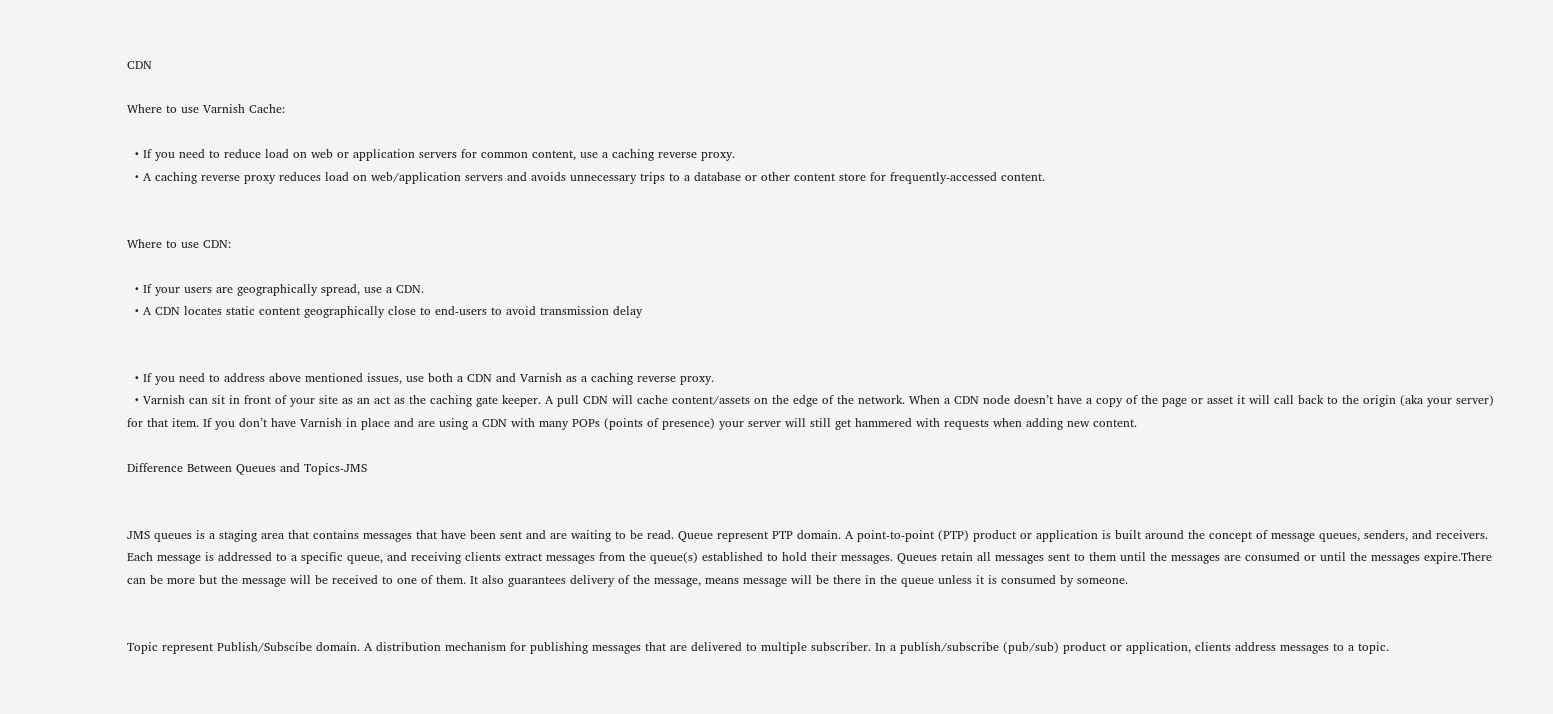CDN

Where to use Varnish Cache:

  • If you need to reduce load on web or application servers for common content, use a caching reverse proxy.
  • A caching reverse proxy reduces load on web/application servers and avoids unnecessary trips to a database or other content store for frequently-accessed content.


Where to use CDN:

  • If your users are geographically spread, use a CDN.
  • A CDN locates static content geographically close to end-users to avoid transmission delay


  • If you need to address above mentioned issues, use both a CDN and Varnish as a caching reverse proxy.
  • Varnish can sit in front of your site as an act as the caching gate keeper. A pull CDN will cache content/assets on the edge of the network. When a CDN node doesn’t have a copy of the page or asset it will call back to the origin (aka your server) for that item. If you don’t have Varnish in place and are using a CDN with many POPs (points of presence) your server will still get hammered with requests when adding new content.

Difference Between Queues and Topics-JMS


JMS queues is a staging area that contains messages that have been sent and are waiting to be read. Queue represent PTP domain. A point-to-point (PTP) product or application is built around the concept of message queues, senders, and receivers. Each message is addressed to a specific queue, and receiving clients extract messages from the queue(s) established to hold their messages. Queues retain all messages sent to them until the messages are consumed or until the messages expire.There can be more but the message will be received to one of them. It also guarantees delivery of the message, means message will be there in the queue unless it is consumed by someone.


Topic represent Publish/Subscibe domain. A distribution mechanism for publishing messages that are delivered to multiple subscriber. In a publish/subscribe (pub/sub) product or application, clients address messages to a topic.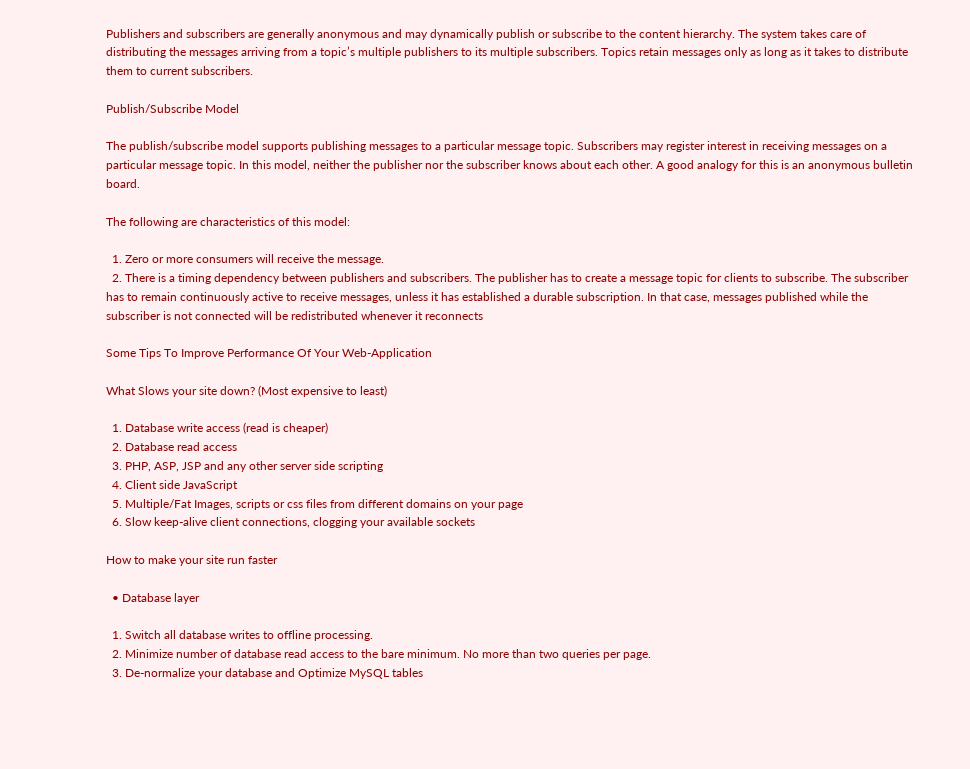Publishers and subscribers are generally anonymous and may dynamically publish or subscribe to the content hierarchy. The system takes care of distributing the messages arriving from a topic’s multiple publishers to its multiple subscribers. Topics retain messages only as long as it takes to distribute them to current subscribers.

Publish/Subscribe Model

The publish/subscribe model supports publishing messages to a particular message topic. Subscribers may register interest in receiving messages on a particular message topic. In this model, neither the publisher nor the subscriber knows about each other. A good analogy for this is an anonymous bulletin board.

The following are characteristics of this model:

  1. Zero or more consumers will receive the message.
  2. There is a timing dependency between publishers and subscribers. The publisher has to create a message topic for clients to subscribe. The subscriber has to remain continuously active to receive messages, unless it has established a durable subscription. In that case, messages published while the subscriber is not connected will be redistributed whenever it reconnects

Some Tips To Improve Performance Of Your Web-Application

What Slows your site down? (Most expensive to least)

  1. Database write access (read is cheaper)
  2. Database read access
  3. PHP, ASP, JSP and any other server side scripting
  4. Client side JavaScript
  5. Multiple/Fat Images, scripts or css files from different domains on your page
  6. Slow keep-alive client connections, clogging your available sockets

How to make your site run faster

  • Database layer

  1. Switch all database writes to offline processing.
  2. Minimize number of database read access to the bare minimum. No more than two queries per page.
  3. De-normalize your database and Optimize MySQL tables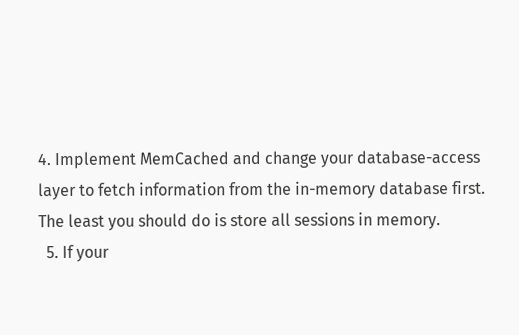4. Implement MemCached and change your database-access layer to fetch information from the in-memory database first. The least you should do is store all sessions in memory.
  5. If your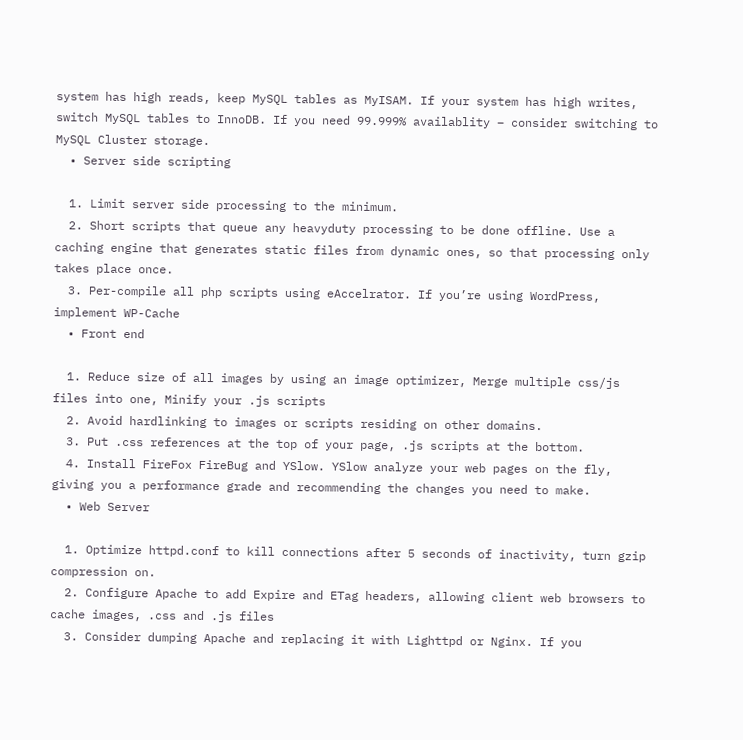system has high reads, keep MySQL tables as MyISAM. If your system has high writes, switch MySQL tables to InnoDB. If you need 99.999% availablity – consider switching to MySQL Cluster storage.
  • Server side scripting

  1. Limit server side processing to the minimum.
  2. Short scripts that queue any heavyduty processing to be done offline. Use a caching engine that generates static files from dynamic ones, so that processing only takes place once.
  3. Per-compile all php scripts using eAccelrator. If you’re using WordPress, implement WP-Cache
  • Front end

  1. Reduce size of all images by using an image optimizer, Merge multiple css/js files into one, Minify your .js scripts
  2. Avoid hardlinking to images or scripts residing on other domains.
  3. Put .css references at the top of your page, .js scripts at the bottom.
  4. Install FireFox FireBug and YSlow. YSlow analyze your web pages on the fly, giving you a performance grade and recommending the changes you need to make.
  • Web Server

  1. Optimize httpd.conf to kill connections after 5 seconds of inactivity, turn gzip compression on.
  2. Configure Apache to add Expire and ETag headers, allowing client web browsers to cache images, .css and .js files
  3. Consider dumping Apache and replacing it with Lighttpd or Nginx. If you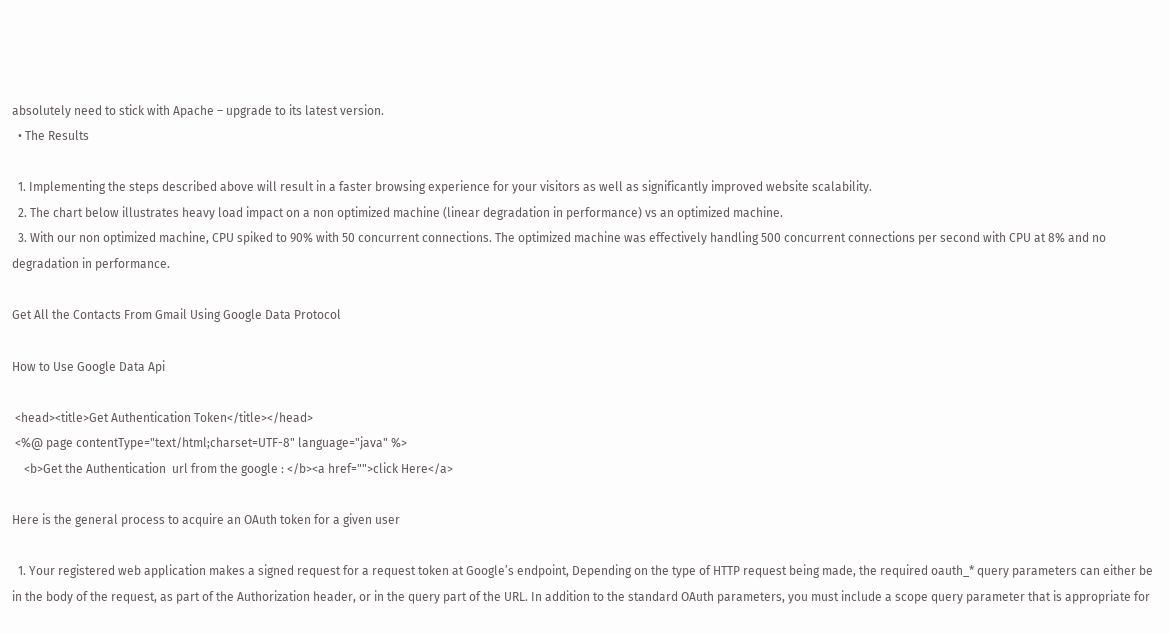absolutely need to stick with Apache – upgrade to its latest version.
  • The Results

  1. Implementing the steps described above will result in a faster browsing experience for your visitors as well as significantly improved website scalability.
  2. The chart below illustrates heavy load impact on a non optimized machine (linear degradation in performance) vs an optimized machine.
  3. With our non optimized machine, CPU spiked to 90% with 50 concurrent connections. The optimized machine was effectively handling 500 concurrent connections per second with CPU at 8% and no degradation in performance.

Get All the Contacts From Gmail Using Google Data Protocol

How to Use Google Data Api

 <head><title>Get Authentication Token</title></head>
 <%@ page contentType="text/html;charset=UTF-8" language="java" %>
    <b>Get the Authentication  url from the google : </b><a href="">click Here</a>

Here is the general process to acquire an OAuth token for a given user

  1. Your registered web application makes a signed request for a request token at Google’s endpoint, Depending on the type of HTTP request being made, the required oauth_* query parameters can either be in the body of the request, as part of the Authorization header, or in the query part of the URL. In addition to the standard OAuth parameters, you must include a scope query parameter that is appropriate for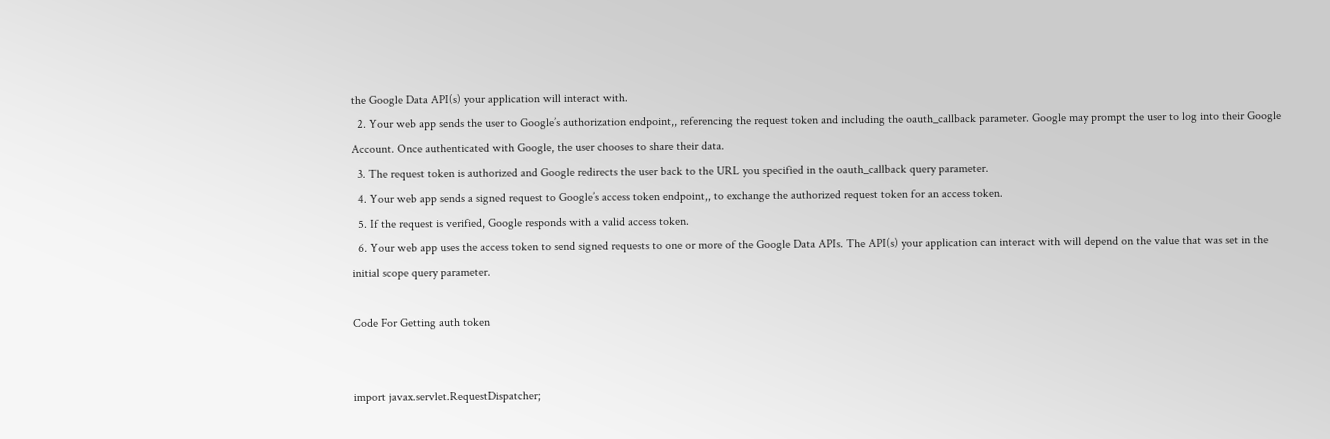the Google Data API(s) your application will interact with.
  2. Your web app sends the user to Google’s authorization endpoint,, referencing the request token and including the oauth_callback parameter. Google may prompt the user to log into their Google Account. Once authenticated with Google, the user chooses to share their data.
  3. The request token is authorized and Google redirects the user back to the URL you specified in the oauth_callback query parameter.
  4. Your web app sends a signed request to Google’s access token endpoint,, to exchange the authorized request token for an access token.
  5. If the request is verified, Google responds with a valid access token.
  6. Your web app uses the access token to send signed requests to one or more of the Google Data APIs. The API(s) your application can interact with will depend on the value that was set in the initial scope query parameter.

Code For Getting auth token


import javax.servlet.RequestDispatcher;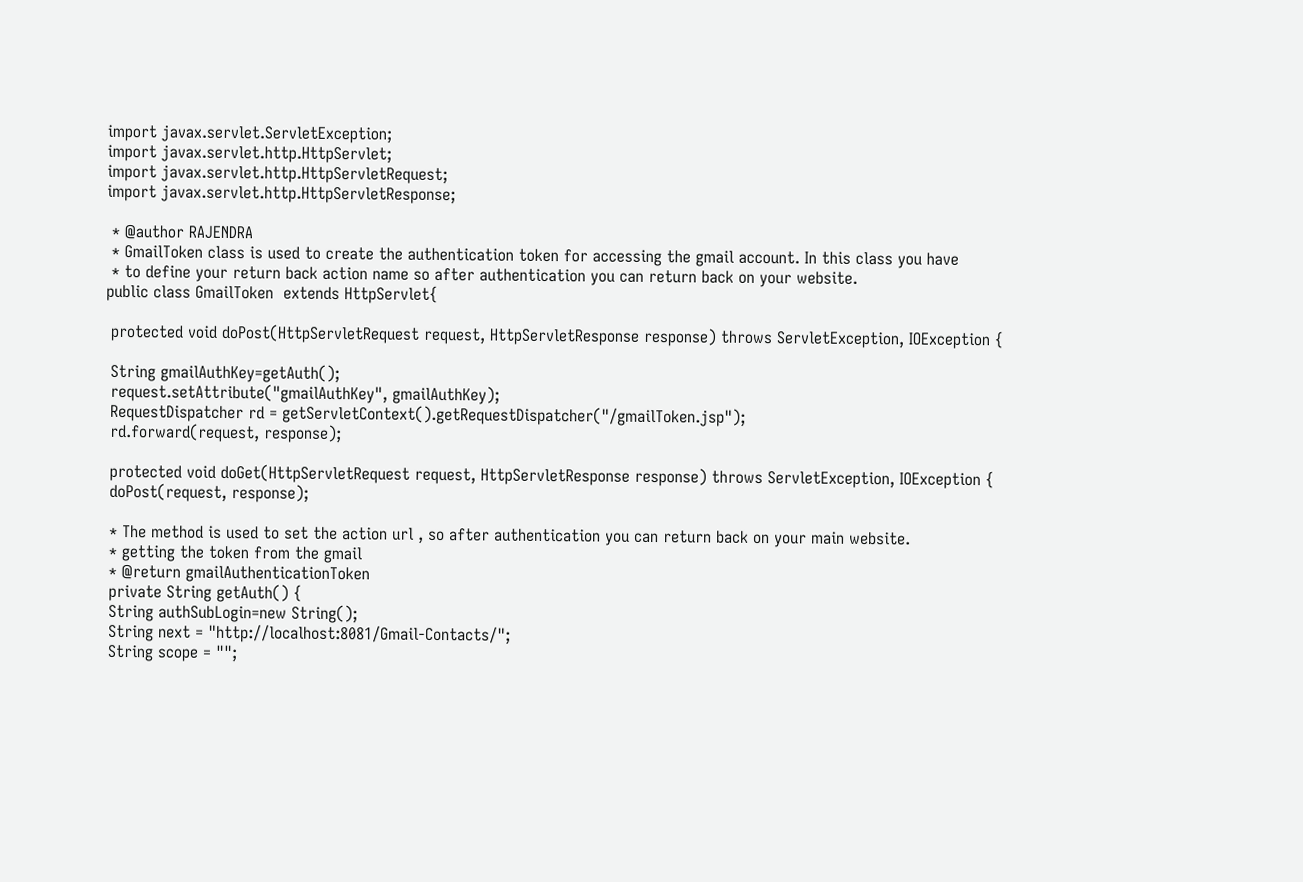import javax.servlet.ServletException;
import javax.servlet.http.HttpServlet;
import javax.servlet.http.HttpServletRequest;
import javax.servlet.http.HttpServletResponse;

 * @author RAJENDRA
 * GmailToken class is used to create the authentication token for accessing the gmail account. In this class you have
 * to define your return back action name so after authentication you can return back on your website.
public class GmailToken  extends HttpServlet{

 protected void doPost(HttpServletRequest request, HttpServletResponse response) throws ServletException, IOException {

 String gmailAuthKey=getAuth();
 request.setAttribute("gmailAuthKey", gmailAuthKey);
 RequestDispatcher rd = getServletContext().getRequestDispatcher("/gmailToken.jsp");
 rd.forward(request, response);

 protected void doGet(HttpServletRequest request, HttpServletResponse response) throws ServletException, IOException {
 doPost(request, response);

 * The method is used to set the action url , so after authentication you can return back on your main website.
 * getting the token from the gmail
 * @return gmailAuthenticationToken
 private String getAuth() {
 String authSubLogin=new String();
 String next = "http://localhost:8081/Gmail-Contacts/";
 String scope = "";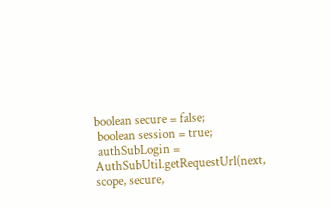boolean secure = false;
 boolean session = true;
 authSubLogin = AuthSubUtil.getRequestUrl(next, scope, secure,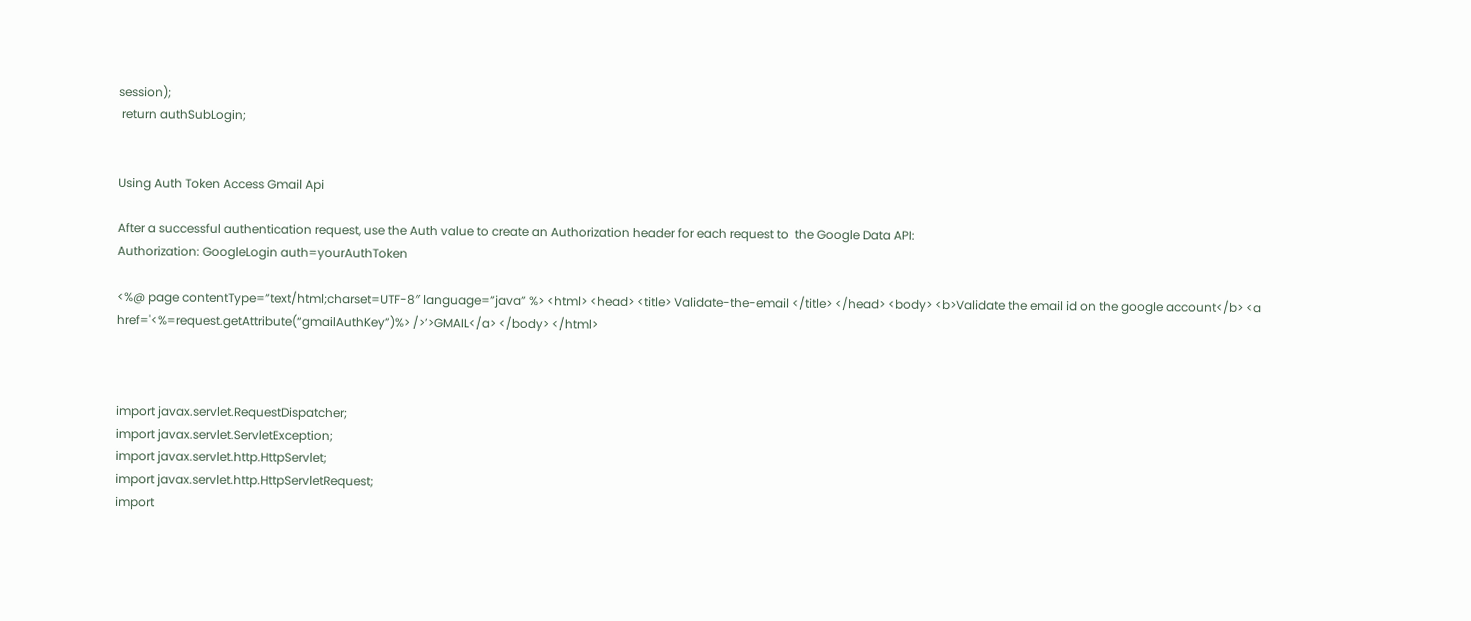session);
 return authSubLogin;


Using Auth Token Access Gmail Api

After a successful authentication request, use the Auth value to create an Authorization header for each request to  the Google Data API:
Authorization: GoogleLogin auth=yourAuthToken

<%@ page contentType=”text/html;charset=UTF-8″ language=”java” %> <html> <head> <title> Validate-the-email </title> </head> <body> <b>Validate the email id on the google account</b> <a href='<%=request.getAttribute(“gmailAuthKey”)%> />’>GMAIL</a> </body> </html>



import javax.servlet.RequestDispatcher;
import javax.servlet.ServletException;
import javax.servlet.http.HttpServlet;
import javax.servlet.http.HttpServletRequest;
import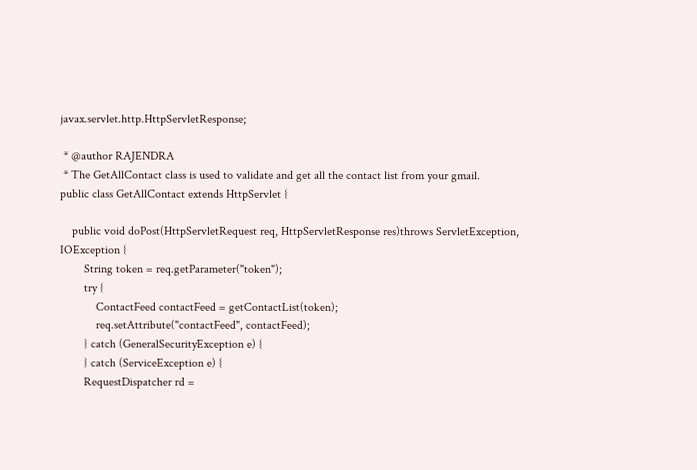javax.servlet.http.HttpServletResponse;

 * @author RAJENDRA
 * The GetAllContact class is used to validate and get all the contact list from your gmail.
public class GetAllContact extends HttpServlet {

    public void doPost(HttpServletRequest req, HttpServletResponse res)throws ServletException, IOException {
        String token = req.getParameter("token");
        try {
            ContactFeed contactFeed = getContactList(token);
            req.setAttribute("contactFeed", contactFeed);
        } catch (GeneralSecurityException e) {
        } catch (ServiceException e) {
        RequestDispatcher rd =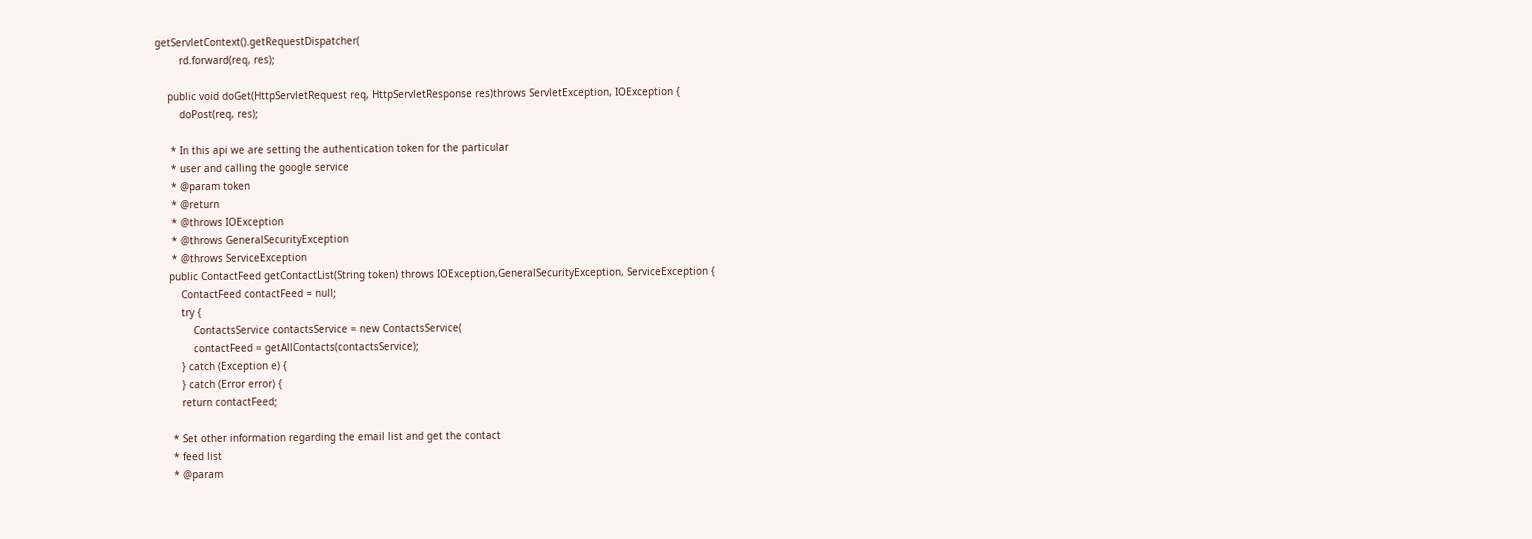getServletContext().getRequestDispatcher(
        rd.forward(req, res);

    public void doGet(HttpServletRequest req, HttpServletResponse res)throws ServletException, IOException {
        doPost(req, res);

     * In this api we are setting the authentication token for the particular
     * user and calling the google service
     * @param token
     * @return
     * @throws IOException
     * @throws GeneralSecurityException
     * @throws ServiceException
    public ContactFeed getContactList(String token) throws IOException,GeneralSecurityException, ServiceException {
        ContactFeed contactFeed = null;
        try {
            ContactsService contactsService = new ContactsService(
            contactFeed = getAllContacts(contactsService);
        } catch (Exception e) {
        } catch (Error error) {
        return contactFeed;

     * Set other information regarding the email list and get the contact
     * feed list
     * @param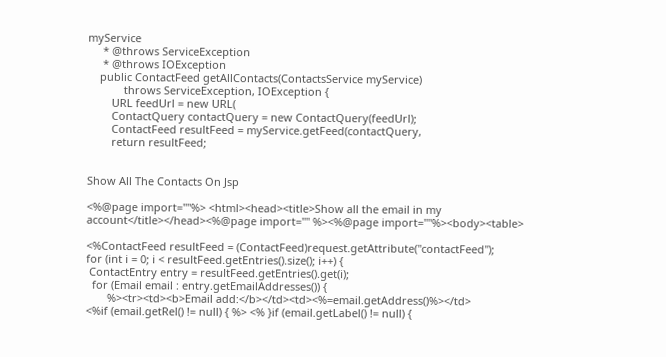myService
     * @throws ServiceException
     * @throws IOException
    public ContactFeed getAllContacts(ContactsService myService)
            throws ServiceException, IOException {
        URL feedUrl = new URL(
        ContactQuery contactQuery = new ContactQuery(feedUrl);
        ContactFeed resultFeed = myService.getFeed(contactQuery,
        return resultFeed;


Show All The Contacts On Jsp

<%@page import=""%> <html><head><title>Show all the email in my account</title></head><%@page import="" %><%@page import=""%><body><table>

<%ContactFeed resultFeed = (ContactFeed)request.getAttribute("contactFeed");
for (int i = 0; i < resultFeed.getEntries().size(); i++) {
 ContactEntry entry = resultFeed.getEntries().get(i);
  for (Email email : entry.getEmailAddresses()) {
       %><tr><td><b>Email add:</b></td><td><%=email.getAddress()%></td>
<%if (email.getRel() != null) { %> <% }if (email.getLabel() != null) {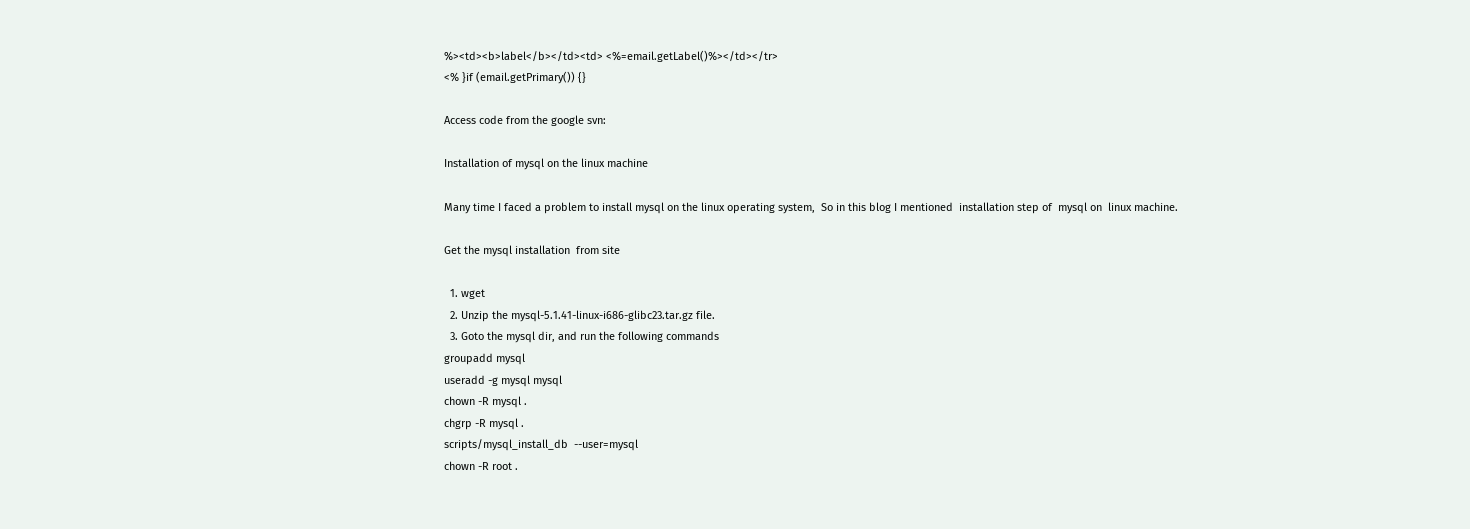%><td><b>label</b></td><td> <%=email.getLabel()%></td></tr>
<% }if (email.getPrimary()) {}

Access code from the google svn:

Installation of mysql on the linux machine

Many time I faced a problem to install mysql on the linux operating system,  So in this blog I mentioned  installation step of  mysql on  linux machine.

Get the mysql installation  from site

  1. wget
  2. Unzip the mysql-5.1.41-linux-i686-glibc23.tar.gz file.
  3. Goto the mysql dir, and run the following commands
groupadd mysql
useradd -g mysql mysql
chown -R mysql .
chgrp -R mysql .
scripts/mysql_install_db  --user=mysql
chown -R root .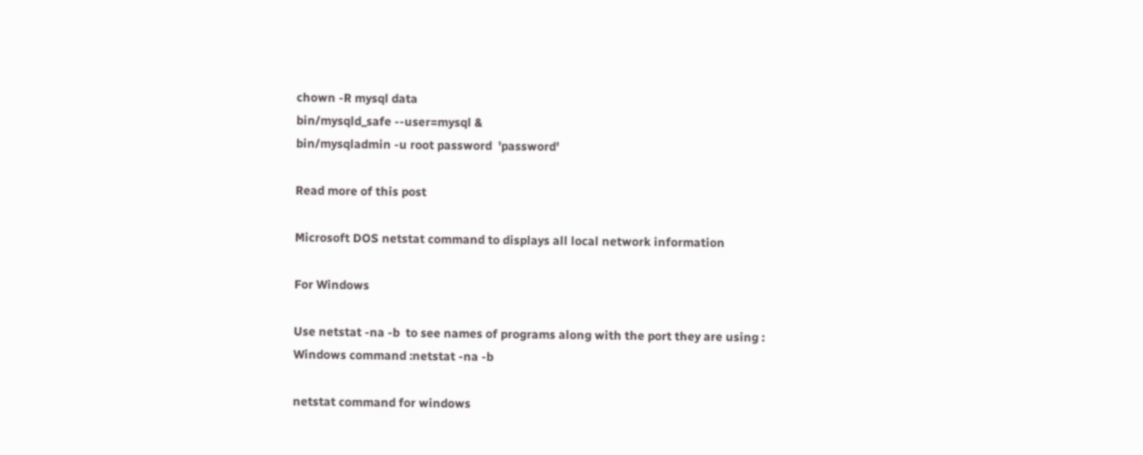chown -R mysql data
bin/mysqld_safe --user=mysql &
bin/mysqladmin -u root password  'password'

Read more of this post

Microsoft DOS netstat command to displays all local network information

For Windows

Use netstat -na -b  to see names of programs along with the port they are using :
Windows command :netstat -na -b

netstat command for windows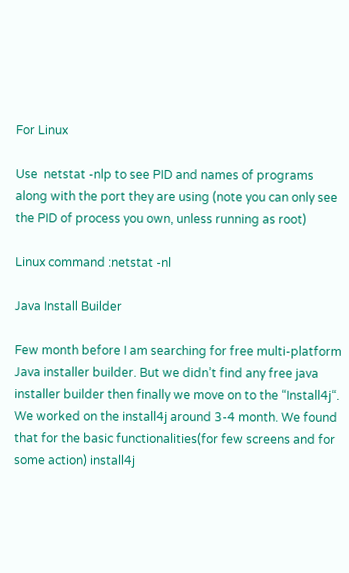For Linux

Use  netstat -nlp to see PID and names of programs along with the port they are using (note you can only see the PID of process you own, unless running as root)

Linux command :netstat -nl

Java Install Builder

Few month before I am searching for free multi-platform Java installer builder. But we didn’t find any free java installer builder then finally we move on to the “Install4j“. We worked on the install4j around 3-4 month. We found that for the basic functionalities(for few screens and for some action) install4j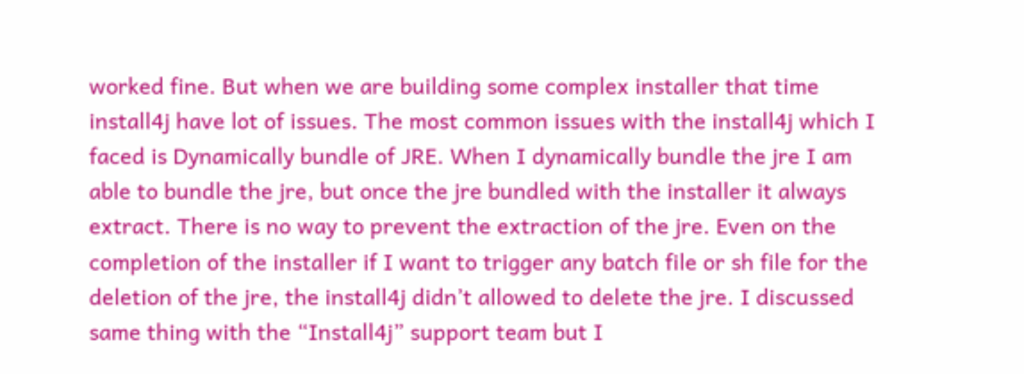worked fine. But when we are building some complex installer that time install4j have lot of issues. The most common issues with the install4j which I faced is Dynamically bundle of JRE. When I dynamically bundle the jre I am able to bundle the jre, but once the jre bundled with the installer it always extract. There is no way to prevent the extraction of the jre. Even on the completion of the installer if I want to trigger any batch file or sh file for the deletion of the jre, the install4j didn’t allowed to delete the jre. I discussed same thing with the “Install4j” support team but I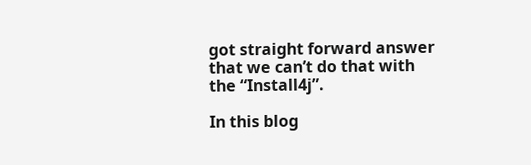got straight forward answer that we can’t do that with the “Install4j”.

In this blog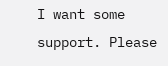I want some support. Please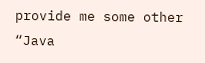provide me some other “Java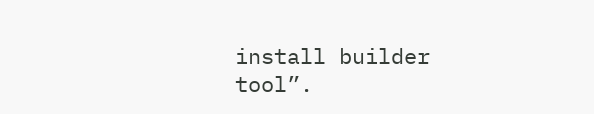install builder tool”.